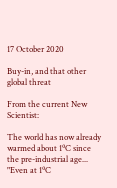17 October 2020

Buy-in, and that other global threat

From the current New Scientist:

The world has now already warmed about 1⁰C since the pre-industrial age... "Even at 1⁰C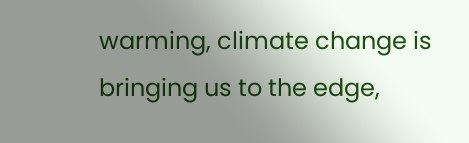warming, climate change is bringing us to the edge,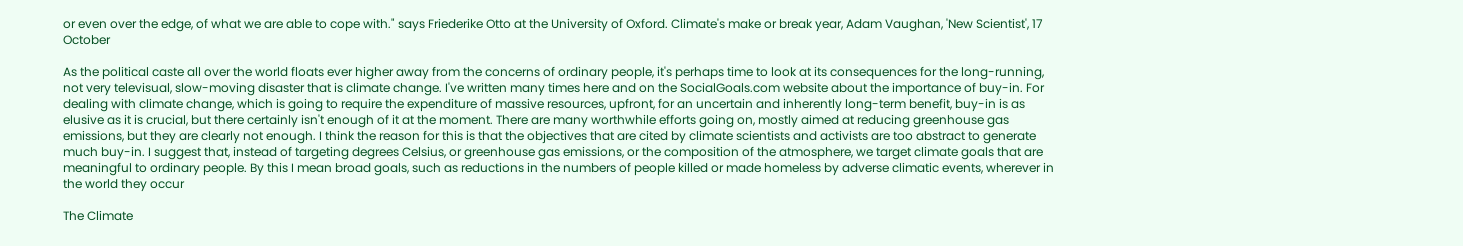or even over the edge, of what we are able to cope with." says Friederike Otto at the University of Oxford. Climate's make or break year, Adam Vaughan, 'New Scientist', 17 October

As the political caste all over the world floats ever higher away from the concerns of ordinary people, it's perhaps time to look at its consequences for the long-running, not very televisual, slow-moving disaster that is climate change. I've written many times here and on the SocialGoals.com website about the importance of buy-in. For dealing with climate change, which is going to require the expenditure of massive resources, upfront, for an uncertain and inherently long-term benefit, buy-in is as elusive as it is crucial, but there certainly isn't enough of it at the moment. There are many worthwhile efforts going on, mostly aimed at reducing greenhouse gas emissions, but they are clearly not enough. I think the reason for this is that the objectives that are cited by climate scientists and activists are too abstract to generate much buy-in. I suggest that, instead of targeting degrees Celsius, or greenhouse gas emissions, or the composition of the atmosphere, we target climate goals that are meaningful to ordinary people. By this I mean broad goals, such as reductions in the numbers of people killed or made homeless by adverse climatic events, wherever in the world they occur

The Climate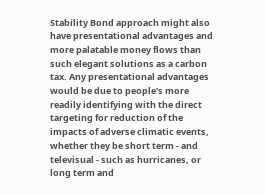Stability Bond approach might also have presentational advantages and more palatable money flows than such elegant solutions as a carbon tax. Any presentational advantages would be due to people's more readily identifying with the direct targeting for reduction of the impacts of adverse climatic events, whether they be short term - and televisual - such as hurricanes, or long term and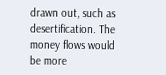drawn out, such as desertification. The money flows would be more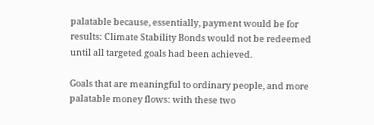palatable because, essentially, payment would be for results: Climate Stability Bonds would not be redeemed until all targeted goals had been achieved.

Goals that are meaningful to ordinary people, and more palatable money flows: with these two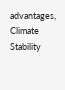advantages, Climate Stability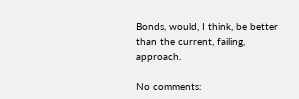Bonds, would, I think, be better than the current, failing, approach.

No comments: